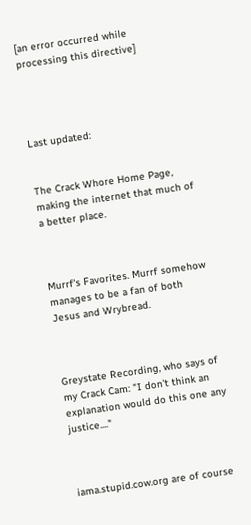[an error occurred while processing this directive]




Last updated:


The Crack Whore Home Page, making the internet that much of a better place.



Murrf's Favorites. Murrf somehow manages to be a fan of both Jesus and Wrybread.



Greystate Recording, who says of my Crack Cam: "I don't think an explanation would do this one any justice...."



iama.stupid.cow.org are of course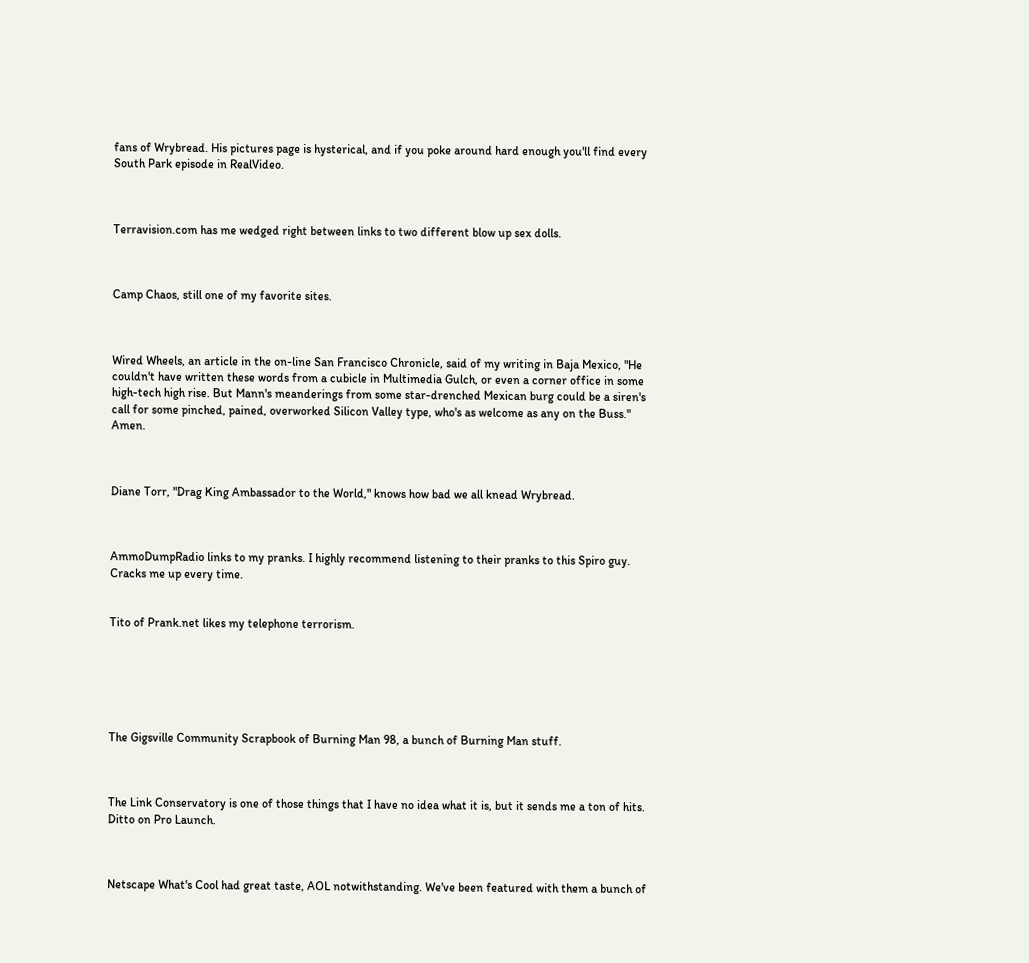fans of Wrybread. His pictures page is hysterical, and if you poke around hard enough you'll find every South Park episode in RealVideo.



Terravision.com has me wedged right between links to two different blow up sex dolls.



Camp Chaos, still one of my favorite sites.



Wired Wheels, an article in the on-line San Francisco Chronicle, said of my writing in Baja Mexico, "He couldn't have written these words from a cubicle in Multimedia Gulch, or even a corner office in some high-tech high rise. But Mann's meanderings from some star-drenched Mexican burg could be a siren's call for some pinched, pained, overworked Silicon Valley type, who's as welcome as any on the Buss." Amen.



Diane Torr, "Drag King Ambassador to the World," knows how bad we all knead Wrybread.



AmmoDumpRadio links to my pranks. I highly recommend listening to their pranks to this Spiro guy. Cracks me up every time.


Tito of Prank.net likes my telephone terrorism.






The Gigsville Community Scrapbook of Burning Man 98, a bunch of Burning Man stuff.



The Link Conservatory is one of those things that I have no idea what it is, but it sends me a ton of hits. Ditto on Pro Launch.



Netscape What's Cool had great taste, AOL notwithstanding. We've been featured with them a bunch of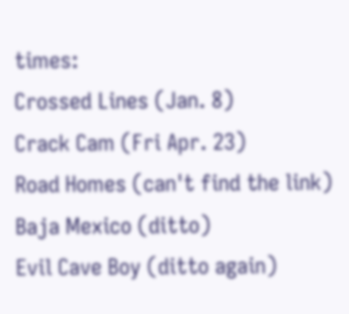times:
Crossed Lines (Jan. 8)
Crack Cam (Fri Apr. 23)
Road Homes (can't find the link)
Baja Mexico (ditto)
Evil Cave Boy (ditto again)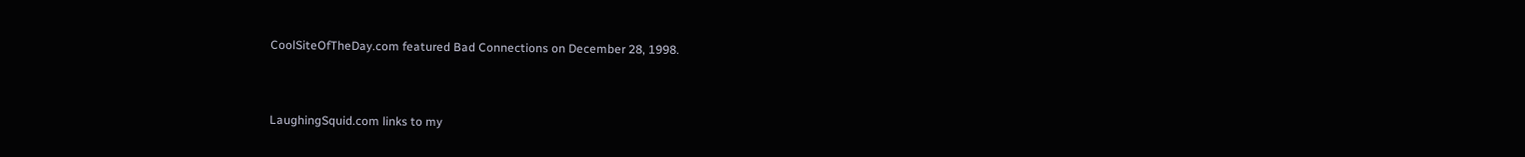CoolSiteOfTheDay.com featured Bad Connections on December 28, 1998.



LaughingSquid.com links to my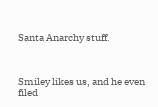Santa Anarchy stuff.



Smiley likes us, and he even filed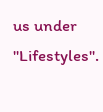us under "Lifestyles".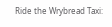Ride the Wrybread Taxi: